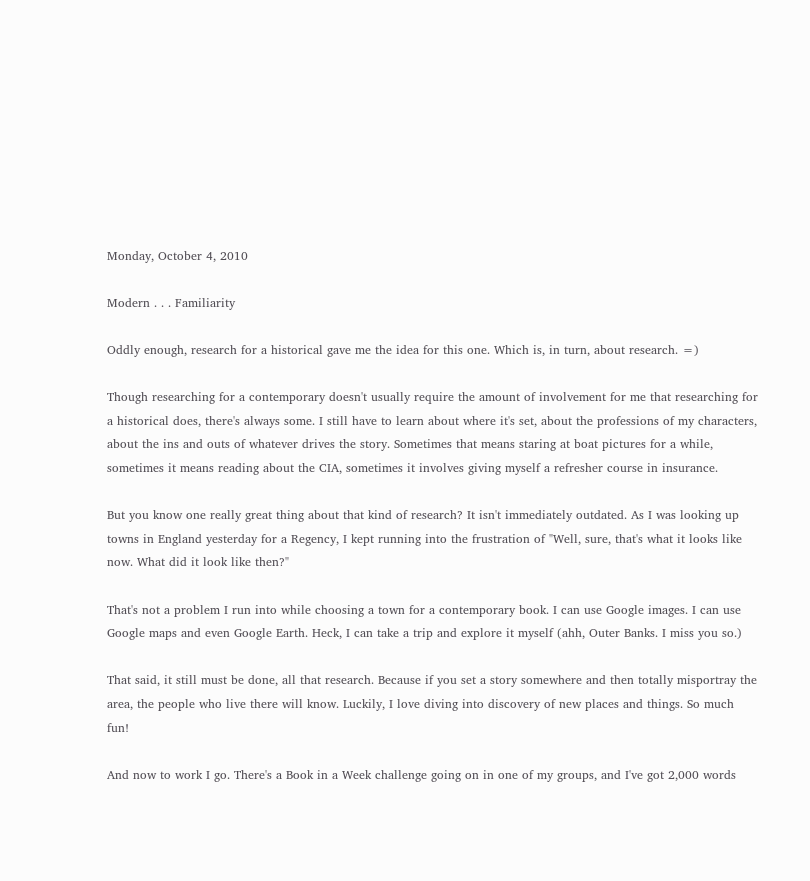Monday, October 4, 2010

Modern . . . Familiarity

Oddly enough, research for a historical gave me the idea for this one. Which is, in turn, about research. =)

Though researching for a contemporary doesn't usually require the amount of involvement for me that researching for a historical does, there's always some. I still have to learn about where it's set, about the professions of my characters, about the ins and outs of whatever drives the story. Sometimes that means staring at boat pictures for a while, sometimes it means reading about the CIA, sometimes it involves giving myself a refresher course in insurance.

But you know one really great thing about that kind of research? It isn't immediately outdated. As I was looking up towns in England yesterday for a Regency, I kept running into the frustration of "Well, sure, that's what it looks like now. What did it look like then?"

That's not a problem I run into while choosing a town for a contemporary book. I can use Google images. I can use Google maps and even Google Earth. Heck, I can take a trip and explore it myself (ahh, Outer Banks. I miss you so.)

That said, it still must be done, all that research. Because if you set a story somewhere and then totally misportray the area, the people who live there will know. Luckily, I love diving into discovery of new places and things. So much fun!

And now to work I go. There's a Book in a Week challenge going on in one of my groups, and I've got 2,000 words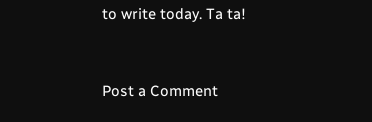to write today. Ta ta!


Post a Comment